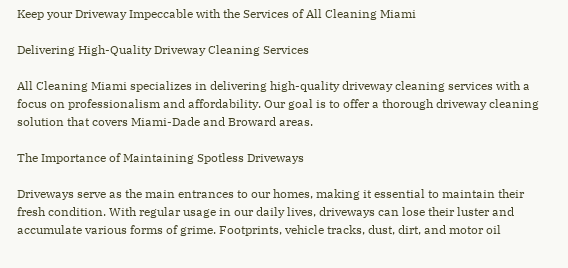Keep your Driveway Impeccable with the Services of All Cleaning Miami

Delivering High-Quality Driveway Cleaning Services

All Cleaning Miami specializes in delivering high-quality driveway cleaning services with a focus on professionalism and affordability. Our goal is to offer a thorough driveway cleaning solution that covers Miami-Dade and Broward areas.

The Importance of Maintaining Spotless Driveways

Driveways serve as the main entrances to our homes, making it essential to maintain their fresh condition. With regular usage in our daily lives, driveways can lose their luster and accumulate various forms of grime. Footprints, vehicle tracks, dust, dirt, and motor oil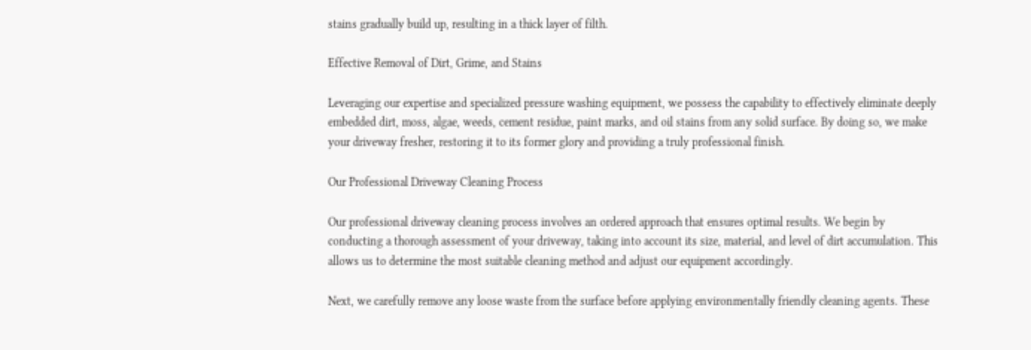stains gradually build up, resulting in a thick layer of filth.

Effective Removal of Dirt, Grime, and Stains

Leveraging our expertise and specialized pressure washing equipment, we possess the capability to effectively eliminate deeply embedded dirt, moss, algae, weeds, cement residue, paint marks, and oil stains from any solid surface. By doing so, we make your driveway fresher, restoring it to its former glory and providing a truly professional finish.

Our Professional Driveway Cleaning Process

Our professional driveway cleaning process involves an ordered approach that ensures optimal results. We begin by conducting a thorough assessment of your driveway, taking into account its size, material, and level of dirt accumulation. This allows us to determine the most suitable cleaning method and adjust our equipment accordingly.

Next, we carefully remove any loose waste from the surface before applying environmentally friendly cleaning agents. These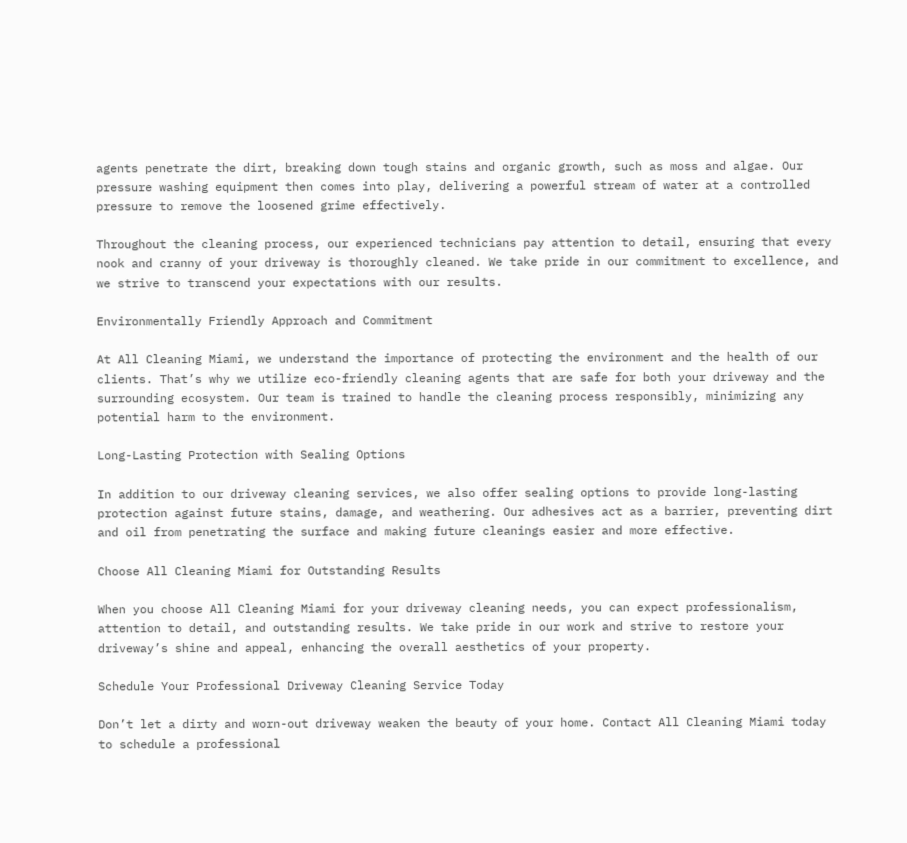agents penetrate the dirt, breaking down tough stains and organic growth, such as moss and algae. Our pressure washing equipment then comes into play, delivering a powerful stream of water at a controlled pressure to remove the loosened grime effectively.

Throughout the cleaning process, our experienced technicians pay attention to detail, ensuring that every nook and cranny of your driveway is thoroughly cleaned. We take pride in our commitment to excellence, and we strive to transcend your expectations with our results.

Environmentally Friendly Approach and Commitment

At All Cleaning Miami, we understand the importance of protecting the environment and the health of our clients. That’s why we utilize eco-friendly cleaning agents that are safe for both your driveway and the surrounding ecosystem. Our team is trained to handle the cleaning process responsibly, minimizing any potential harm to the environment.

Long-Lasting Protection with Sealing Options

In addition to our driveway cleaning services, we also offer sealing options to provide long-lasting protection against future stains, damage, and weathering. Our adhesives act as a barrier, preventing dirt and oil from penetrating the surface and making future cleanings easier and more effective.

Choose All Cleaning Miami for Outstanding Results

When you choose All Cleaning Miami for your driveway cleaning needs, you can expect professionalism, attention to detail, and outstanding results. We take pride in our work and strive to restore your driveway’s shine and appeal, enhancing the overall aesthetics of your property.

Schedule Your Professional Driveway Cleaning Service Today

Don’t let a dirty and worn-out driveway weaken the beauty of your home. Contact All Cleaning Miami today to schedule a professional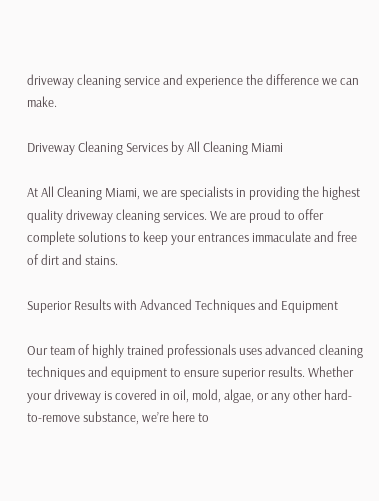driveway cleaning service and experience the difference we can make.

Driveway Cleaning Services by All Cleaning Miami

At All Cleaning Miami, we are specialists in providing the highest quality driveway cleaning services. We are proud to offer complete solutions to keep your entrances immaculate and free of dirt and stains.

Superior Results with Advanced Techniques and Equipment

Our team of highly trained professionals uses advanced cleaning techniques and equipment to ensure superior results. Whether your driveway is covered in oil, mold, algae, or any other hard-to-remove substance, we’re here to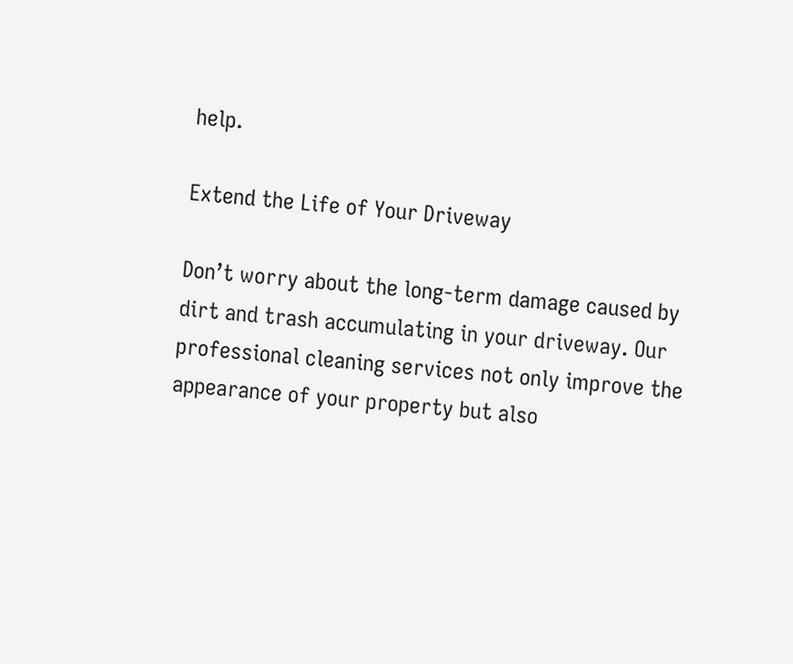help.

Extend the Life of Your Driveway

Don’t worry about the long-term damage caused by dirt and trash accumulating in your driveway. Our professional cleaning services not only improve the appearance of your property but also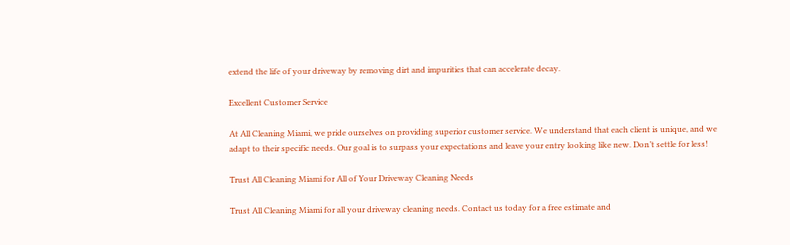extend the life of your driveway by removing dirt and impurities that can accelerate decay.

Excellent Customer Service

At All Cleaning Miami, we pride ourselves on providing superior customer service. We understand that each client is unique, and we adapt to their specific needs. Our goal is to surpass your expectations and leave your entry looking like new. Don’t settle for less!

Trust All Cleaning Miami for All of Your Driveway Cleaning Needs

Trust All Cleaning Miami for all your driveway cleaning needs. Contact us today for a free estimate and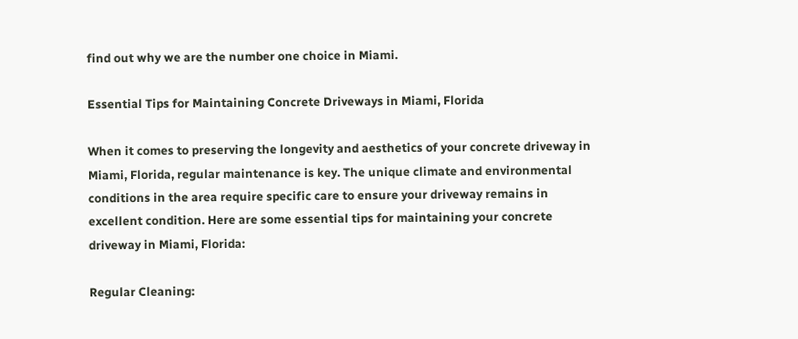find out why we are the number one choice in Miami.

Essential Tips for Maintaining Concrete Driveways in Miami, Florida

When it comes to preserving the longevity and aesthetics of your concrete driveway in Miami, Florida, regular maintenance is key. The unique climate and environmental conditions in the area require specific care to ensure your driveway remains in excellent condition. Here are some essential tips for maintaining your concrete driveway in Miami, Florida:

Regular Cleaning: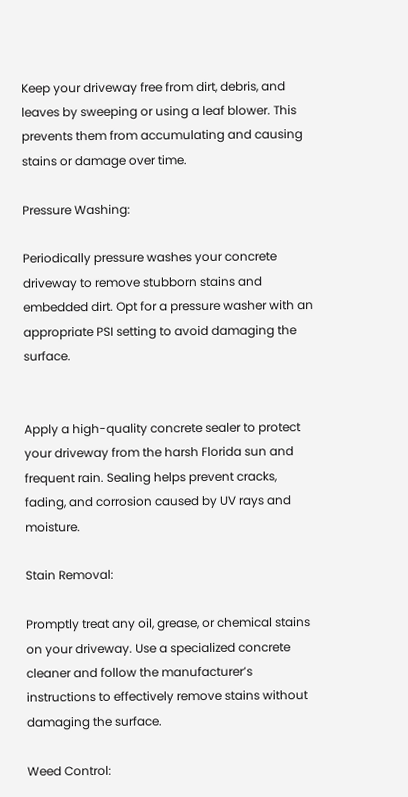Keep your driveway free from dirt, debris, and leaves by sweeping or using a leaf blower. This prevents them from accumulating and causing stains or damage over time.

Pressure Washing:

Periodically pressure washes your concrete driveway to remove stubborn stains and embedded dirt. Opt for a pressure washer with an appropriate PSI setting to avoid damaging the surface.


Apply a high-quality concrete sealer to protect your driveway from the harsh Florida sun and frequent rain. Sealing helps prevent cracks, fading, and corrosion caused by UV rays and moisture.

Stain Removal:

Promptly treat any oil, grease, or chemical stains on your driveway. Use a specialized concrete cleaner and follow the manufacturer’s instructions to effectively remove stains without damaging the surface.

Weed Control: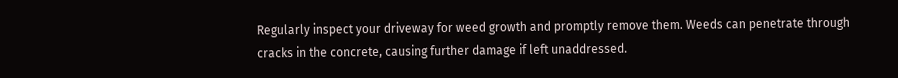Regularly inspect your driveway for weed growth and promptly remove them. Weeds can penetrate through cracks in the concrete, causing further damage if left unaddressed.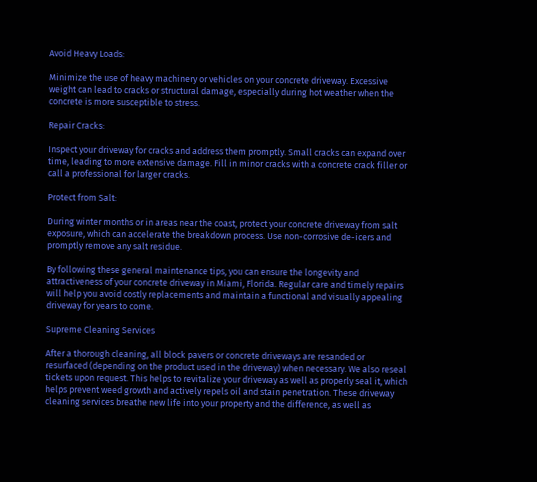Avoid Heavy Loads:

Minimize the use of heavy machinery or vehicles on your concrete driveway. Excessive weight can lead to cracks or structural damage, especially during hot weather when the concrete is more susceptible to stress.

Repair Cracks:

Inspect your driveway for cracks and address them promptly. Small cracks can expand over time, leading to more extensive damage. Fill in minor cracks with a concrete crack filler or call a professional for larger cracks.

Protect from Salt:

During winter months or in areas near the coast, protect your concrete driveway from salt exposure, which can accelerate the breakdown process. Use non-corrosive de-icers and promptly remove any salt residue.

By following these general maintenance tips, you can ensure the longevity and attractiveness of your concrete driveway in Miami, Florida. Regular care and timely repairs will help you avoid costly replacements and maintain a functional and visually appealing driveway for years to come.

Supreme Cleaning Services

After a thorough cleaning, all block pavers or concrete driveways are resanded or resurfaced (depending on the product used in the driveway) when necessary. We also reseal tickets upon request. This helps to revitalize your driveway as well as properly seal it, which helps prevent weed growth and actively repels oil and stain penetration. These driveway cleaning services breathe new life into your property and the difference, as well as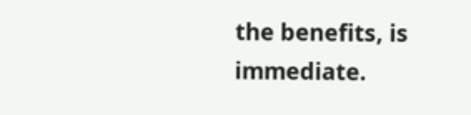the benefits, is immediate.